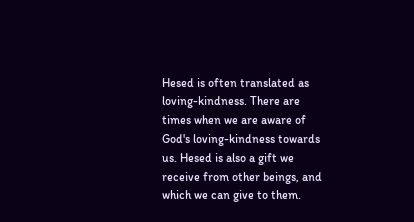Hesed is often translated as loving-kindness. There are times when we are aware of God's loving-kindness towards us. Hesed is also a gift we receive from other beings, and which we can give to them.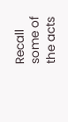Recall some of the acts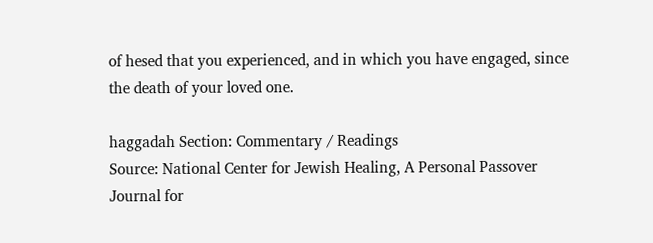of hesed that you experienced, and in which you have engaged, since the death of your loved one.

haggadah Section: Commentary / Readings
Source: National Center for Jewish Healing, A Personal Passover Journal for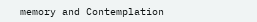memory and Contemplation